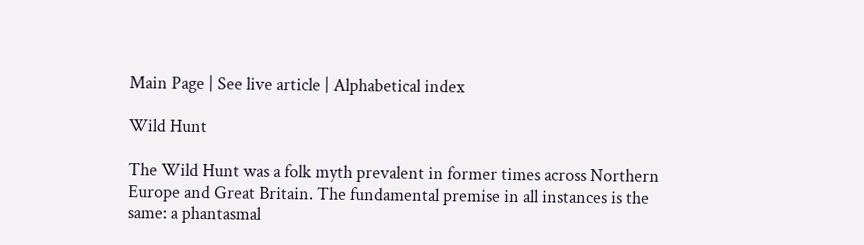Main Page | See live article | Alphabetical index

Wild Hunt

The Wild Hunt was a folk myth prevalent in former times across Northern Europe and Great Britain. The fundamental premise in all instances is the same: a phantasmal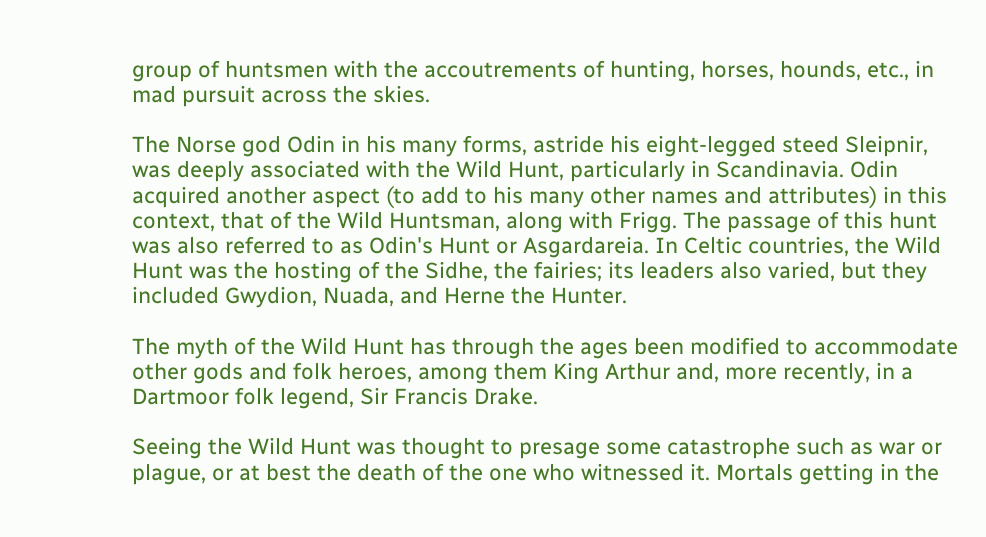group of huntsmen with the accoutrements of hunting, horses, hounds, etc., in mad pursuit across the skies.

The Norse god Odin in his many forms, astride his eight-legged steed Sleipnir, was deeply associated with the Wild Hunt, particularly in Scandinavia. Odin acquired another aspect (to add to his many other names and attributes) in this context, that of the Wild Huntsman, along with Frigg. The passage of this hunt was also referred to as Odin's Hunt or Asgardareia. In Celtic countries, the Wild Hunt was the hosting of the Sidhe, the fairies; its leaders also varied, but they included Gwydion, Nuada, and Herne the Hunter.

The myth of the Wild Hunt has through the ages been modified to accommodate other gods and folk heroes, among them King Arthur and, more recently, in a Dartmoor folk legend, Sir Francis Drake.

Seeing the Wild Hunt was thought to presage some catastrophe such as war or plague, or at best the death of the one who witnessed it. Mortals getting in the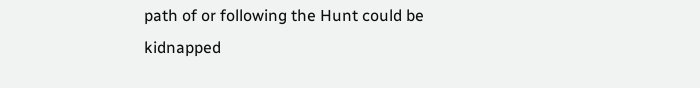path of or following the Hunt could be kidnapped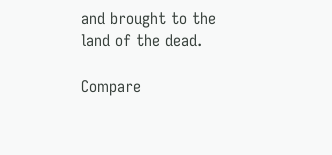and brought to the land of the dead.

Compare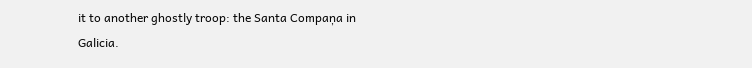it to another ghostly troop: the Santa Compaņa in Galicia.